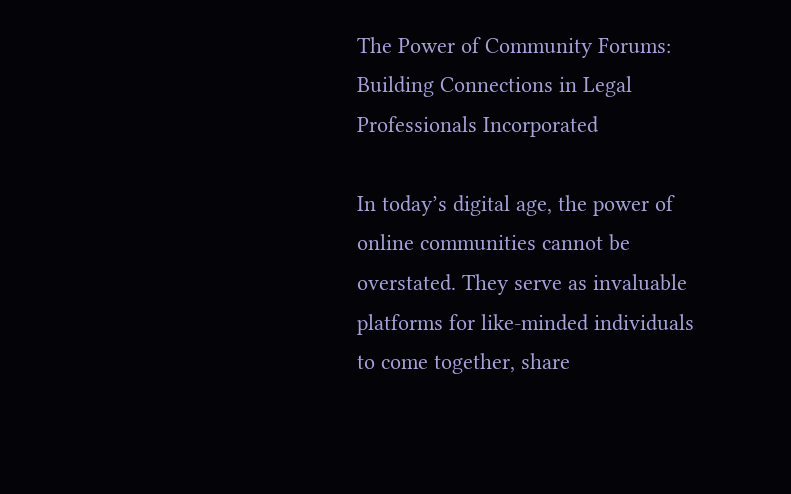The Power of Community Forums: Building Connections in Legal Professionals Incorporated

In today’s digital age, the power of online communities cannot be overstated. They serve as invaluable platforms for like-minded individuals to come together, share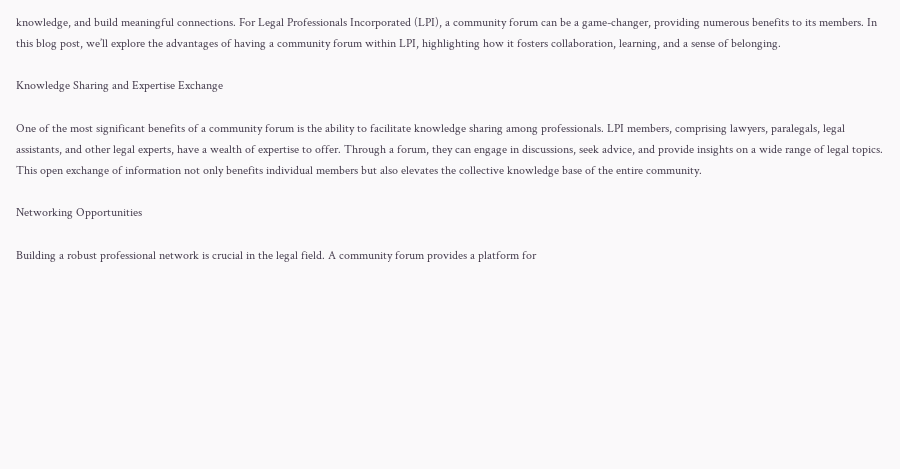knowledge, and build meaningful connections. For Legal Professionals Incorporated (LPI), a community forum can be a game-changer, providing numerous benefits to its members. In this blog post, we’ll explore the advantages of having a community forum within LPI, highlighting how it fosters collaboration, learning, and a sense of belonging.

Knowledge Sharing and Expertise Exchange

One of the most significant benefits of a community forum is the ability to facilitate knowledge sharing among professionals. LPI members, comprising lawyers, paralegals, legal assistants, and other legal experts, have a wealth of expertise to offer. Through a forum, they can engage in discussions, seek advice, and provide insights on a wide range of legal topics. This open exchange of information not only benefits individual members but also elevates the collective knowledge base of the entire community.

Networking Opportunities

Building a robust professional network is crucial in the legal field. A community forum provides a platform for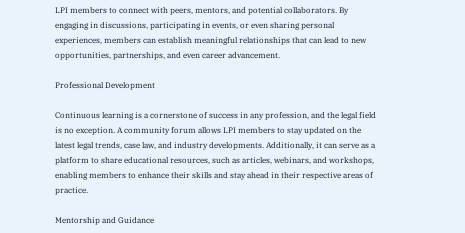LPI members to connect with peers, mentors, and potential collaborators. By engaging in discussions, participating in events, or even sharing personal experiences, members can establish meaningful relationships that can lead to new opportunities, partnerships, and even career advancement.

Professional Development

Continuous learning is a cornerstone of success in any profession, and the legal field is no exception. A community forum allows LPI members to stay updated on the latest legal trends, case law, and industry developments. Additionally, it can serve as a platform to share educational resources, such as articles, webinars, and workshops, enabling members to enhance their skills and stay ahead in their respective areas of practice.

Mentorship and Guidance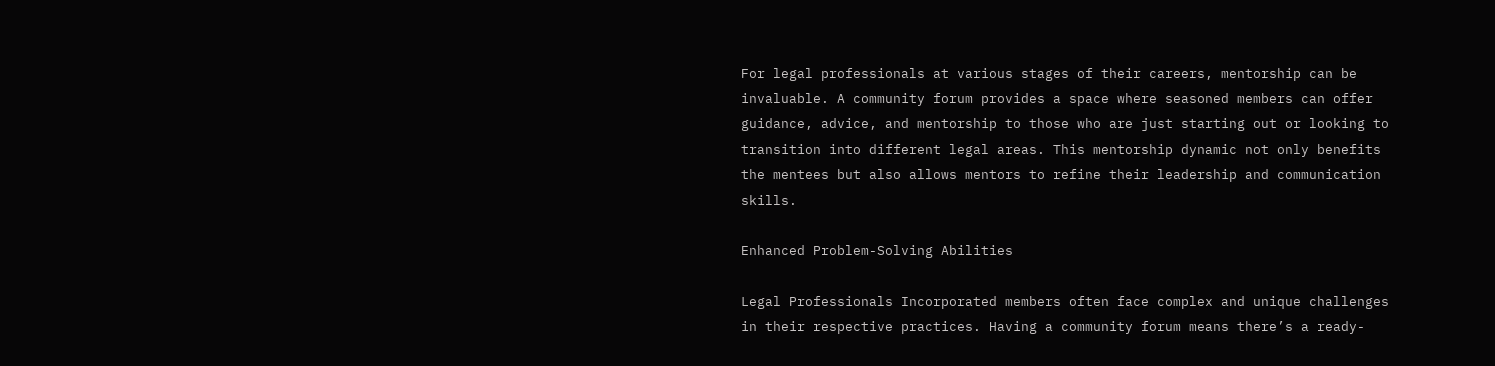For legal professionals at various stages of their careers, mentorship can be invaluable. A community forum provides a space where seasoned members can offer guidance, advice, and mentorship to those who are just starting out or looking to transition into different legal areas. This mentorship dynamic not only benefits the mentees but also allows mentors to refine their leadership and communication skills.

Enhanced Problem-Solving Abilities

Legal Professionals Incorporated members often face complex and unique challenges in their respective practices. Having a community forum means there’s a ready-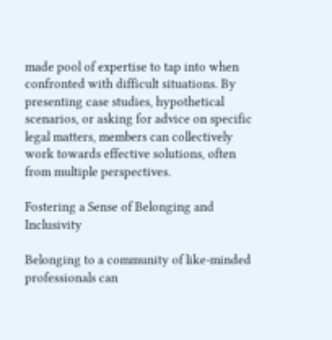made pool of expertise to tap into when confronted with difficult situations. By presenting case studies, hypothetical scenarios, or asking for advice on specific legal matters, members can collectively work towards effective solutions, often from multiple perspectives.

Fostering a Sense of Belonging and Inclusivity

Belonging to a community of like-minded professionals can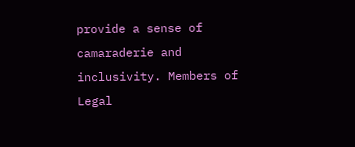provide a sense of camaraderie and inclusivity. Members of Legal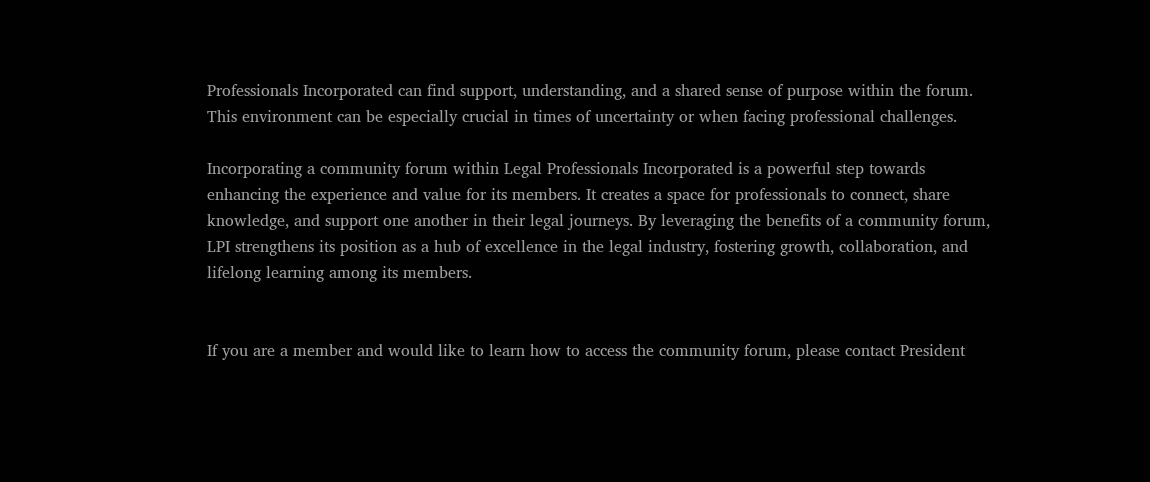Professionals Incorporated can find support, understanding, and a shared sense of purpose within the forum. This environment can be especially crucial in times of uncertainty or when facing professional challenges.

Incorporating a community forum within Legal Professionals Incorporated is a powerful step towards enhancing the experience and value for its members. It creates a space for professionals to connect, share knowledge, and support one another in their legal journeys. By leveraging the benefits of a community forum, LPI strengthens its position as a hub of excellence in the legal industry, fostering growth, collaboration, and lifelong learning among its members.


If you are a member and would like to learn how to access the community forum, please contact President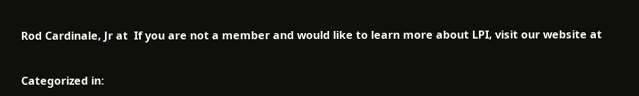Rod Cardinale, Jr at  If you are not a member and would like to learn more about LPI, visit our website at


Categorized in: